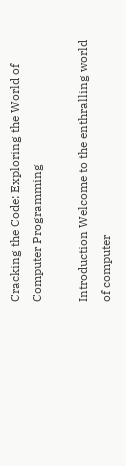Cracking the Code: Exploring the World of Computer Programming

Introduction Welcome to the enthralling world of computer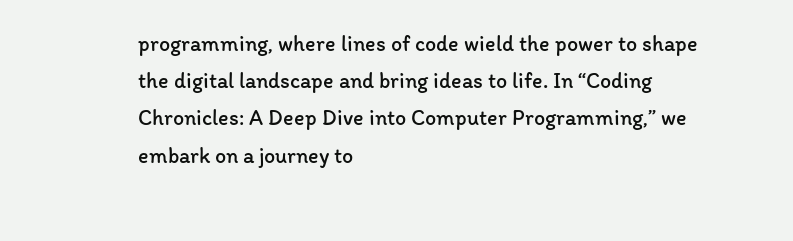programming, where lines of code wield the power to shape the digital landscape and bring ideas to life. In “Coding Chronicles: A Deep Dive into Computer Programming,” we embark on a journey to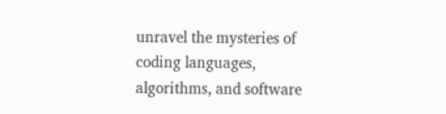unravel the mysteries of coding languages, algorithms, and software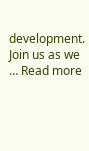development. Join us as we … Read more